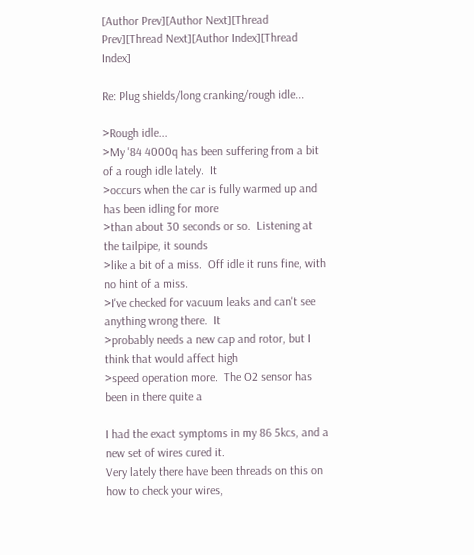[Author Prev][Author Next][Thread Prev][Thread Next][Author Index][Thread Index]

Re: Plug shields/long cranking/rough idle...

>Rough idle...
>My '84 4000q has been suffering from a bit of a rough idle lately.  It
>occurs when the car is fully warmed up and has been idling for more
>than about 30 seconds or so.  Listening at the tailpipe, it sounds
>like a bit of a miss.  Off idle it runs fine, with no hint of a miss.
>I've checked for vacuum leaks and can't see anything wrong there.  It
>probably needs a new cap and rotor, but I think that would affect high
>speed operation more.  The O2 sensor has been in there quite a

I had the exact symptoms in my 86 5kcs, and a new set of wires cured it.
Very lately there have been threads on this on how to check your wires,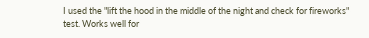I used the "lift the hood in the middle of the night and check for fireworks"
test. Works well for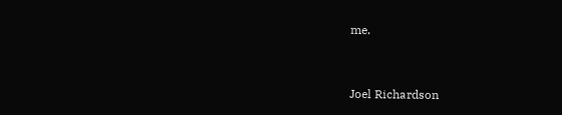me.


Joel Richardson